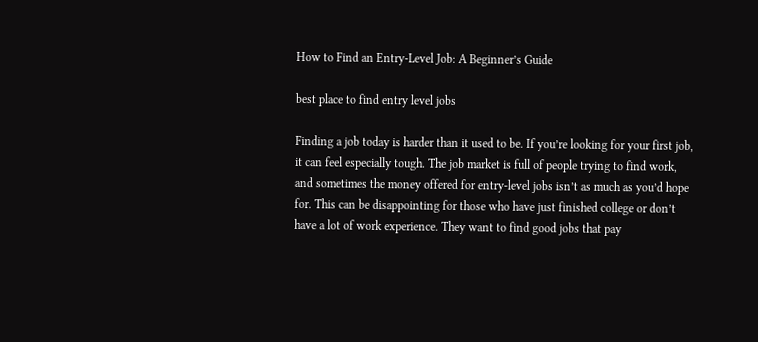How to Find an Entry-Level Job: A Beginner’s Guide

best place to find entry level jobs

Finding a job today is harder than it used to be. If you’re looking for your first job, it can feel especially tough. The job market is full of people trying to find work, and sometimes the money offered for entry-level jobs isn’t as much as you’d hope for. This can be disappointing for those who have just finished college or don’t have a lot of work experience. They want to find good jobs that pay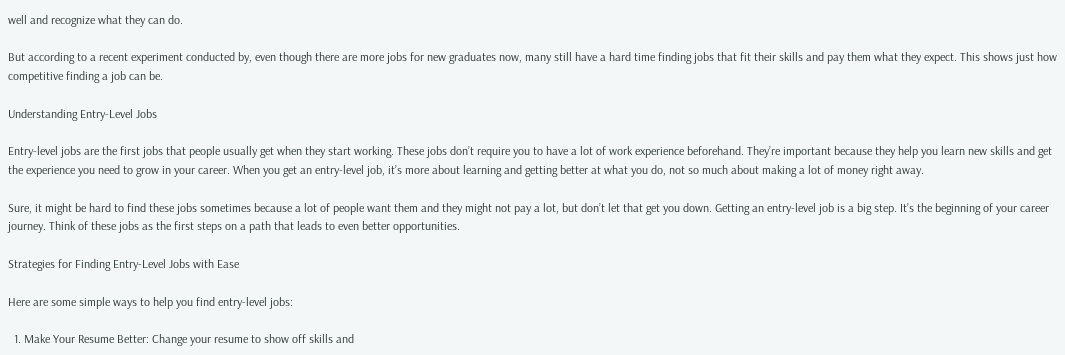well and recognize what they can do.

But according to a recent experiment conducted by, even though there are more jobs for new graduates now, many still have a hard time finding jobs that fit their skills and pay them what they expect. This shows just how competitive finding a job can be.

Understanding Entry-Level Jobs

Entry-level jobs are the first jobs that people usually get when they start working. These jobs don’t require you to have a lot of work experience beforehand. They’re important because they help you learn new skills and get the experience you need to grow in your career. When you get an entry-level job, it’s more about learning and getting better at what you do, not so much about making a lot of money right away.

Sure, it might be hard to find these jobs sometimes because a lot of people want them and they might not pay a lot, but don’t let that get you down. Getting an entry-level job is a big step. It’s the beginning of your career journey. Think of these jobs as the first steps on a path that leads to even better opportunities.

Strategies for Finding Entry-Level Jobs with Ease

Here are some simple ways to help you find entry-level jobs:

  1. Make Your Resume Better: Change your resume to show off skills and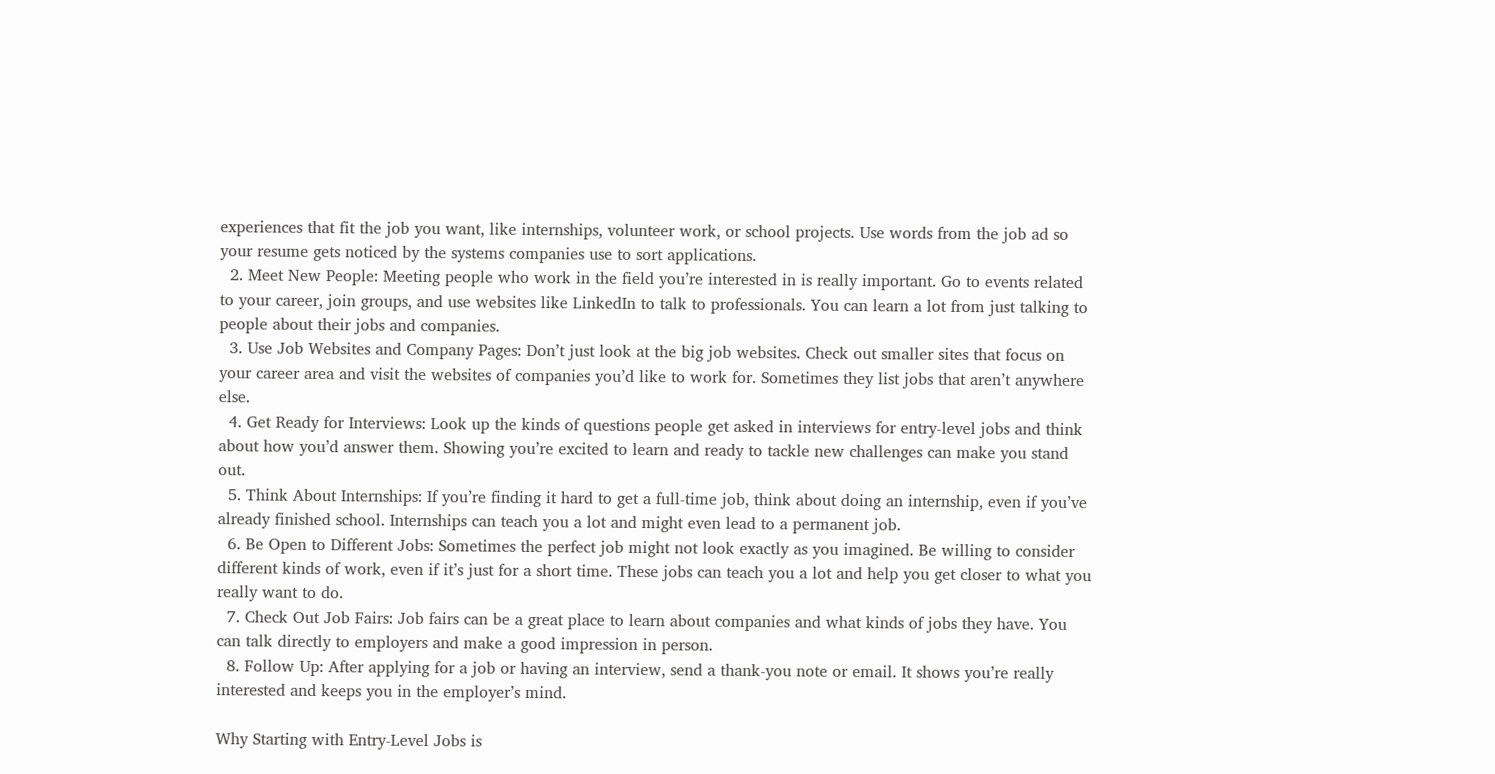experiences that fit the job you want, like internships, volunteer work, or school projects. Use words from the job ad so your resume gets noticed by the systems companies use to sort applications.
  2. Meet New People: Meeting people who work in the field you’re interested in is really important. Go to events related to your career, join groups, and use websites like LinkedIn to talk to professionals. You can learn a lot from just talking to people about their jobs and companies.
  3. Use Job Websites and Company Pages: Don’t just look at the big job websites. Check out smaller sites that focus on your career area and visit the websites of companies you’d like to work for. Sometimes they list jobs that aren’t anywhere else.
  4. Get Ready for Interviews: Look up the kinds of questions people get asked in interviews for entry-level jobs and think about how you’d answer them. Showing you’re excited to learn and ready to tackle new challenges can make you stand out.
  5. Think About Internships: If you’re finding it hard to get a full-time job, think about doing an internship, even if you’ve already finished school. Internships can teach you a lot and might even lead to a permanent job.
  6. Be Open to Different Jobs: Sometimes the perfect job might not look exactly as you imagined. Be willing to consider different kinds of work, even if it’s just for a short time. These jobs can teach you a lot and help you get closer to what you really want to do.
  7. Check Out Job Fairs: Job fairs can be a great place to learn about companies and what kinds of jobs they have. You can talk directly to employers and make a good impression in person.
  8. Follow Up: After applying for a job or having an interview, send a thank-you note or email. It shows you’re really interested and keeps you in the employer’s mind.

Why Starting with Entry-Level Jobs is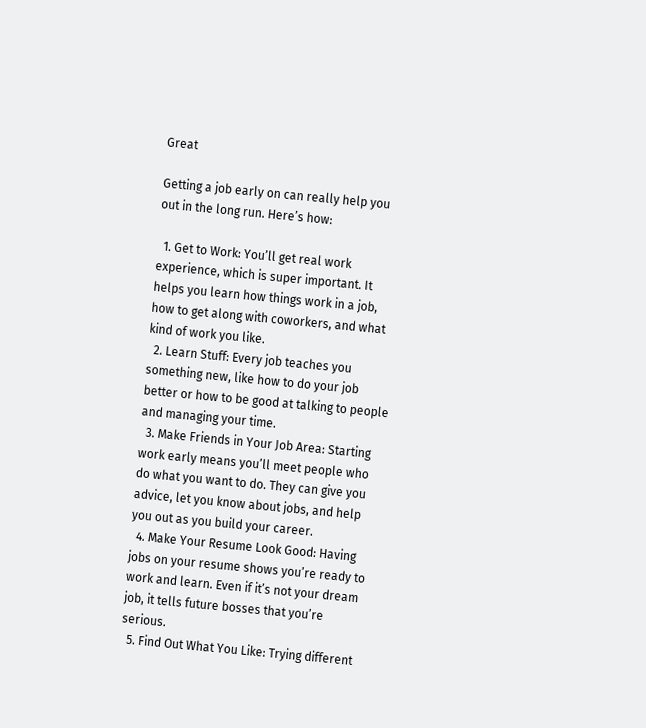Great

Getting a job early on can really help you out in the long run. Here’s how:

  1. Get to Work: You’ll get real work experience, which is super important. It helps you learn how things work in a job, how to get along with coworkers, and what kind of work you like.
  2. Learn Stuff: Every job teaches you something new, like how to do your job better or how to be good at talking to people and managing your time.
  3. Make Friends in Your Job Area: Starting work early means you’ll meet people who do what you want to do. They can give you advice, let you know about jobs, and help you out as you build your career.
  4. Make Your Resume Look Good: Having jobs on your resume shows you’re ready to work and learn. Even if it’s not your dream job, it tells future bosses that you’re serious.
  5. Find Out What You Like: Trying different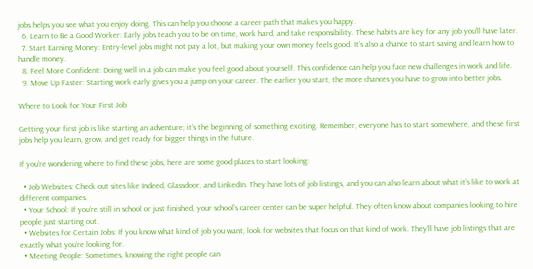jobs helps you see what you enjoy doing. This can help you choose a career path that makes you happy.
  6. Learn to Be a Good Worker: Early jobs teach you to be on time, work hard, and take responsibility. These habits are key for any job you’ll have later.
  7. Start Earning Money: Entry-level jobs might not pay a lot, but making your own money feels good. It’s also a chance to start saving and learn how to handle money.
  8. Feel More Confident: Doing well in a job can make you feel good about yourself. This confidence can help you face new challenges in work and life.
  9. Move Up Faster: Starting work early gives you a jump on your career. The earlier you start, the more chances you have to grow into better jobs.

Where to Look for Your First Job

Getting your first job is like starting an adventure; it’s the beginning of something exciting. Remember, everyone has to start somewhere, and these first jobs help you learn, grow, and get ready for bigger things in the future.

If you’re wondering where to find these jobs, here are some good places to start looking:

  • Job Websites: Check out sites like Indeed, Glassdoor, and LinkedIn. They have lots of job listings, and you can also learn about what it’s like to work at different companies.
  • Your School: If you’re still in school or just finished, your school’s career center can be super helpful. They often know about companies looking to hire people just starting out.
  • Websites for Certain Jobs: If you know what kind of job you want, look for websites that focus on that kind of work. They’ll have job listings that are exactly what you’re looking for.
  • Meeting People: Sometimes, knowing the right people can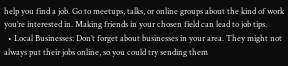help you find a job. Go to meetups, talks, or online groups about the kind of work you’re interested in. Making friends in your chosen field can lead to job tips.
  • Local Businesses: Don’t forget about businesses in your area. They might not always put their jobs online, so you could try sending them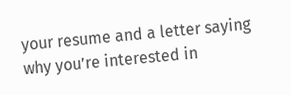your resume and a letter saying why you’re interested in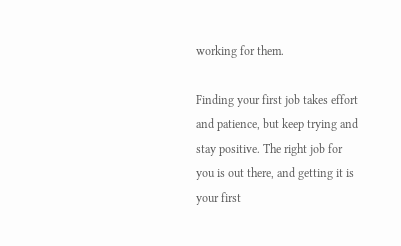working for them.

Finding your first job takes effort and patience, but keep trying and stay positive. The right job for you is out there, and getting it is your first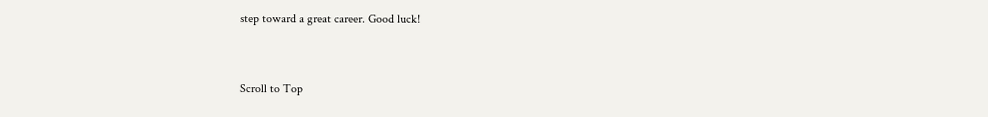step toward a great career. Good luck!


Scroll to Top